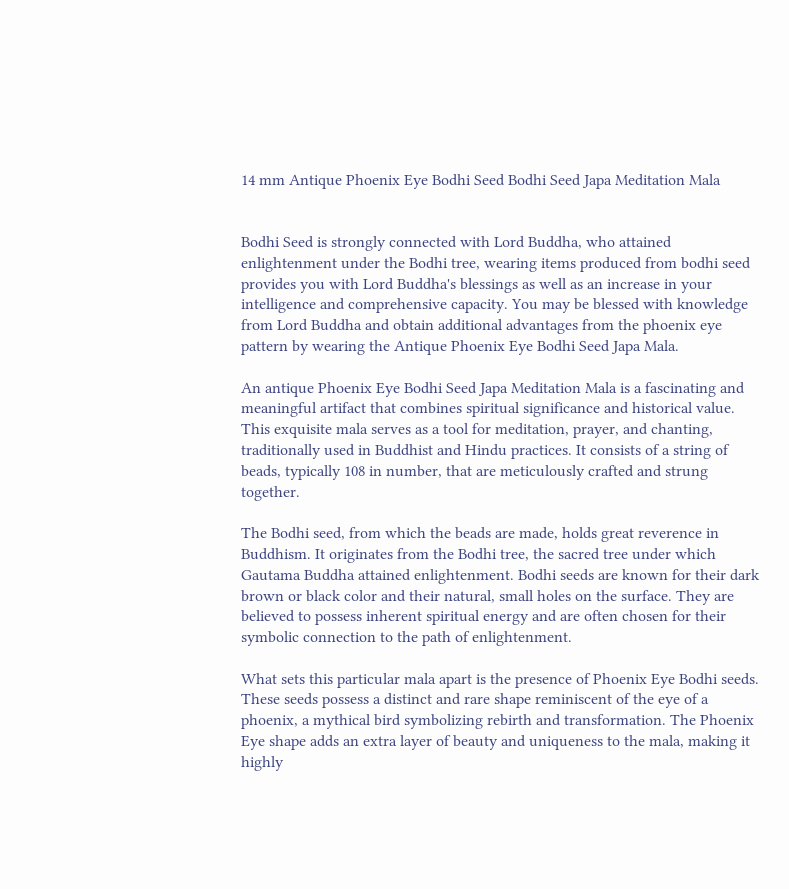14 mm Antique Phoenix Eye Bodhi Seed Bodhi Seed Japa Meditation Mala


Bodhi Seed is strongly connected with Lord Buddha, who attained enlightenment under the Bodhi tree, wearing items produced from bodhi seed provides you with Lord Buddha's blessings as well as an increase in your intelligence and comprehensive capacity. You may be blessed with knowledge from Lord Buddha and obtain additional advantages from the phoenix eye pattern by wearing the Antique Phoenix Eye Bodhi Seed Japa Mala.

An antique Phoenix Eye Bodhi Seed Japa Meditation Mala is a fascinating and meaningful artifact that combines spiritual significance and historical value. This exquisite mala serves as a tool for meditation, prayer, and chanting, traditionally used in Buddhist and Hindu practices. It consists of a string of beads, typically 108 in number, that are meticulously crafted and strung together.

The Bodhi seed, from which the beads are made, holds great reverence in Buddhism. It originates from the Bodhi tree, the sacred tree under which Gautama Buddha attained enlightenment. Bodhi seeds are known for their dark brown or black color and their natural, small holes on the surface. They are believed to possess inherent spiritual energy and are often chosen for their symbolic connection to the path of enlightenment.

What sets this particular mala apart is the presence of Phoenix Eye Bodhi seeds. These seeds possess a distinct and rare shape reminiscent of the eye of a phoenix, a mythical bird symbolizing rebirth and transformation. The Phoenix Eye shape adds an extra layer of beauty and uniqueness to the mala, making it highly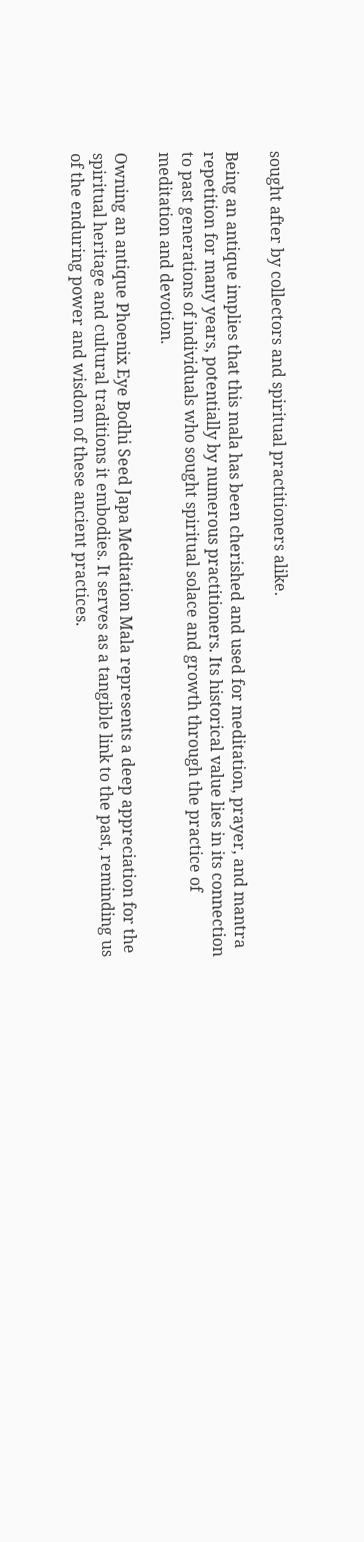sought after by collectors and spiritual practitioners alike.

Being an antique implies that this mala has been cherished and used for meditation, prayer, and mantra repetition for many years, potentially by numerous practitioners. Its historical value lies in its connection to past generations of individuals who sought spiritual solace and growth through the practice of meditation and devotion.

Owning an antique Phoenix Eye Bodhi Seed Japa Meditation Mala represents a deep appreciation for the spiritual heritage and cultural traditions it embodies. It serves as a tangible link to the past, reminding us of the enduring power and wisdom of these ancient practices.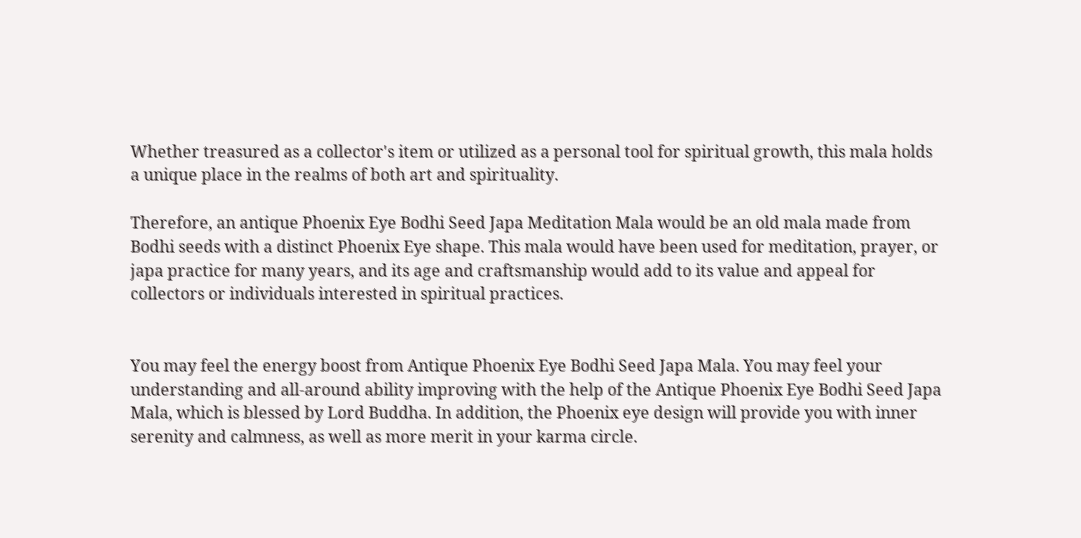Whether treasured as a collector's item or utilized as a personal tool for spiritual growth, this mala holds a unique place in the realms of both art and spirituality.

Therefore, an antique Phoenix Eye Bodhi Seed Japa Meditation Mala would be an old mala made from Bodhi seeds with a distinct Phoenix Eye shape. This mala would have been used for meditation, prayer, or japa practice for many years, and its age and craftsmanship would add to its value and appeal for collectors or individuals interested in spiritual practices.


You may feel the energy boost from Antique Phoenix Eye Bodhi Seed Japa Mala. You may feel your understanding and all-around ability improving with the help of the Antique Phoenix Eye Bodhi Seed Japa Mala, which is blessed by Lord Buddha. In addition, the Phoenix eye design will provide you with inner serenity and calmness, as well as more merit in your karma circle.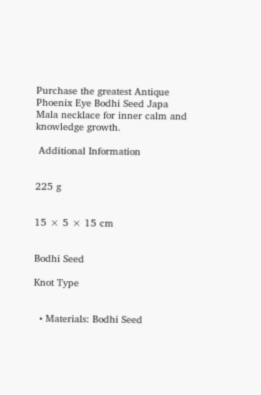Purchase the greatest Antique Phoenix Eye Bodhi Seed Japa Mala necklace for inner calm and knowledge growth.

 Additional Information


225 g


15 × 5 × 15 cm


Bodhi Seed

Knot Type


  • Materials: Bodhi Seed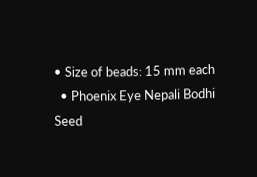• Size of beads: 15 mm each
  • Phoenix Eye Nepali Bodhi Seed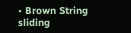• Brown String sliding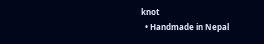knot
  • Handmade in Nepal